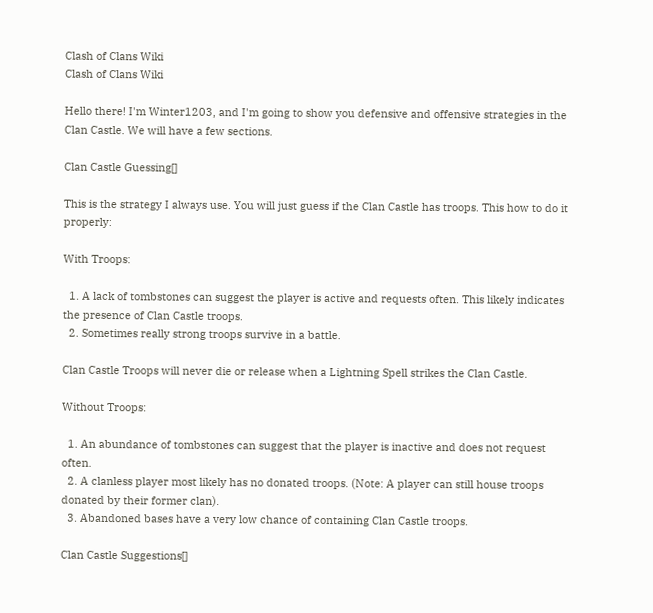Clash of Clans Wiki
Clash of Clans Wiki

Hello there! I'm Winter1203, and I'm going to show you defensive and offensive strategies in the Clan Castle. We will have a few sections.

Clan Castle Guessing[]

This is the strategy I always use. You will just guess if the Clan Castle has troops. This how to do it properly:

With Troops:

  1. A lack of tombstones can suggest the player is active and requests often. This likely indicates the presence of Clan Castle troops.
  2. Sometimes really strong troops survive in a battle.

Clan Castle Troops will never die or release when a Lightning Spell strikes the Clan Castle.

Without Troops:

  1. An abundance of tombstones can suggest that the player is inactive and does not request often.
  2. A clanless player most likely has no donated troops. (Note: A player can still house troops donated by their former clan).
  3. Abandoned bases have a very low chance of containing Clan Castle troops.

Clan Castle Suggestions[]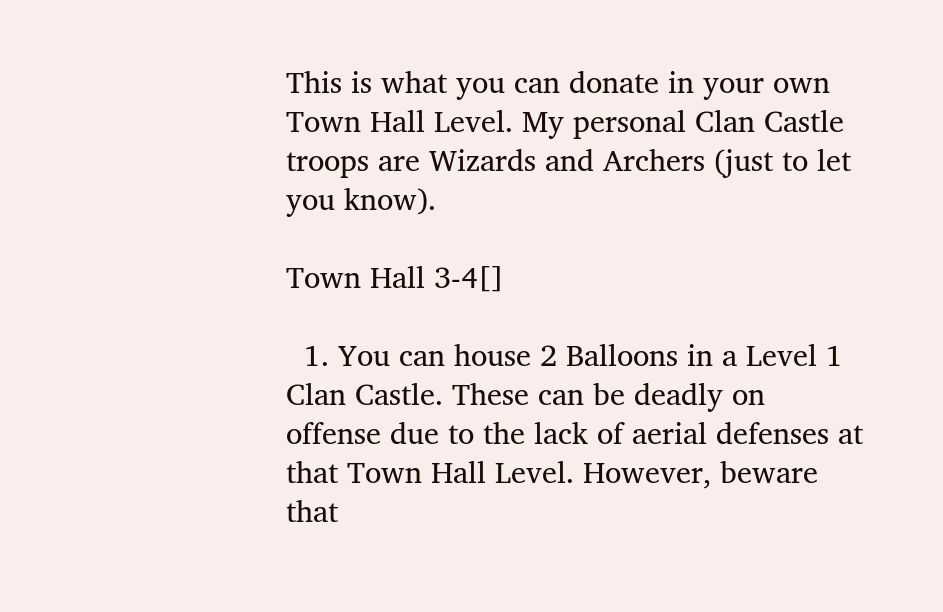This is what you can donate in your own Town Hall Level. My personal Clan Castle troops are Wizards and Archers (just to let you know).

Town Hall 3-4[]

  1. You can house 2 Balloons in a Level 1 Clan Castle. These can be deadly on offense due to the lack of aerial defenses at that Town Hall Level. However, beware that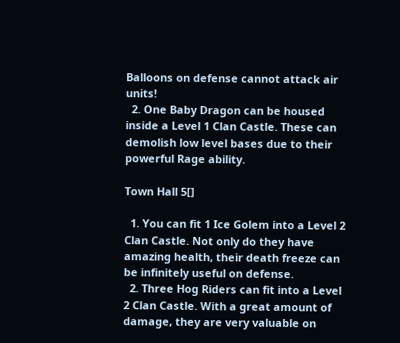Balloons on defense cannot attack air units!
  2. One Baby Dragon can be housed inside a Level 1 Clan Castle. These can demolish low level bases due to their powerful Rage ability.

Town Hall 5[]

  1. You can fit 1 Ice Golem into a Level 2 Clan Castle. Not only do they have amazing health, their death freeze can be infinitely useful on defense.
  2. Three Hog Riders can fit into a Level 2 Clan Castle. With a great amount of damage, they are very valuable on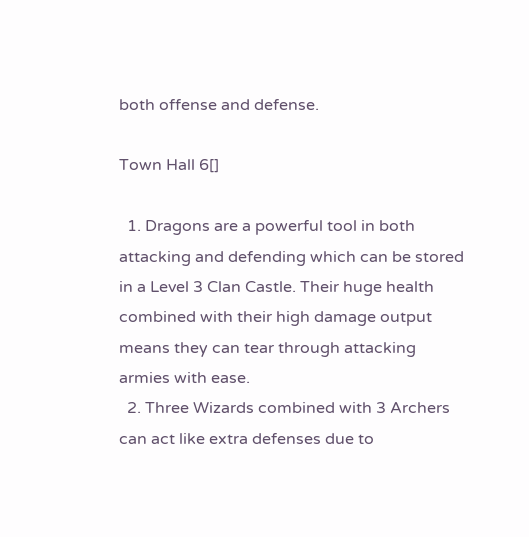both offense and defense.

Town Hall 6[]

  1. Dragons are a powerful tool in both attacking and defending which can be stored in a Level 3 Clan Castle. Their huge health combined with their high damage output means they can tear through attacking armies with ease.
  2. Three Wizards combined with 3 Archers can act like extra defenses due to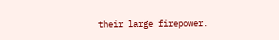their large firepower.